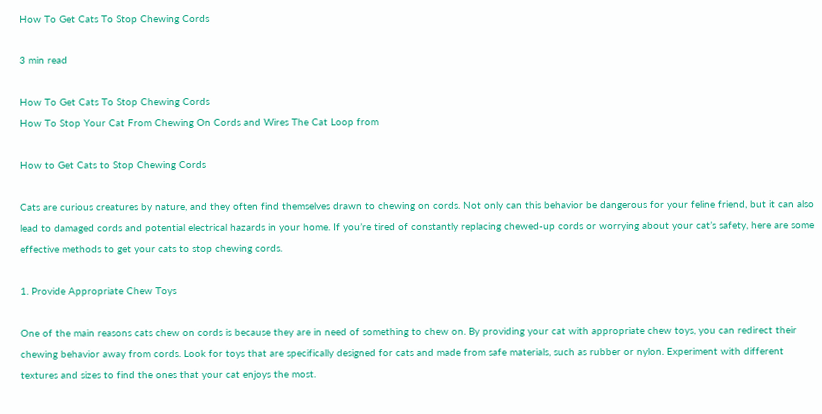How To Get Cats To Stop Chewing Cords

3 min read

How To Get Cats To Stop Chewing Cords
How To Stop Your Cat From Chewing On Cords and Wires The Cat Loop from

How to Get Cats to Stop Chewing Cords

Cats are curious creatures by nature, and they often find themselves drawn to chewing on cords. Not only can this behavior be dangerous for your feline friend, but it can also lead to damaged cords and potential electrical hazards in your home. If you’re tired of constantly replacing chewed-up cords or worrying about your cat’s safety, here are some effective methods to get your cats to stop chewing cords.

1. Provide Appropriate Chew Toys

One of the main reasons cats chew on cords is because they are in need of something to chew on. By providing your cat with appropriate chew toys, you can redirect their chewing behavior away from cords. Look for toys that are specifically designed for cats and made from safe materials, such as rubber or nylon. Experiment with different textures and sizes to find the ones that your cat enjoys the most.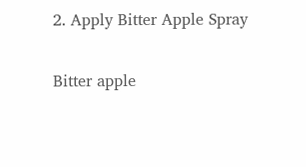2. Apply Bitter Apple Spray

Bitter apple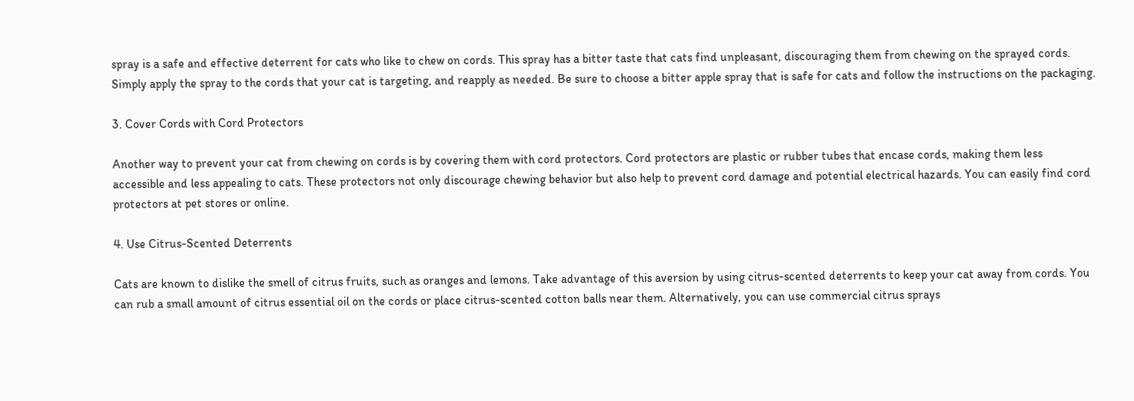spray is a safe and effective deterrent for cats who like to chew on cords. This spray has a bitter taste that cats find unpleasant, discouraging them from chewing on the sprayed cords. Simply apply the spray to the cords that your cat is targeting, and reapply as needed. Be sure to choose a bitter apple spray that is safe for cats and follow the instructions on the packaging.

3. Cover Cords with Cord Protectors

Another way to prevent your cat from chewing on cords is by covering them with cord protectors. Cord protectors are plastic or rubber tubes that encase cords, making them less accessible and less appealing to cats. These protectors not only discourage chewing behavior but also help to prevent cord damage and potential electrical hazards. You can easily find cord protectors at pet stores or online.

4. Use Citrus-Scented Deterrents

Cats are known to dislike the smell of citrus fruits, such as oranges and lemons. Take advantage of this aversion by using citrus-scented deterrents to keep your cat away from cords. You can rub a small amount of citrus essential oil on the cords or place citrus-scented cotton balls near them. Alternatively, you can use commercial citrus sprays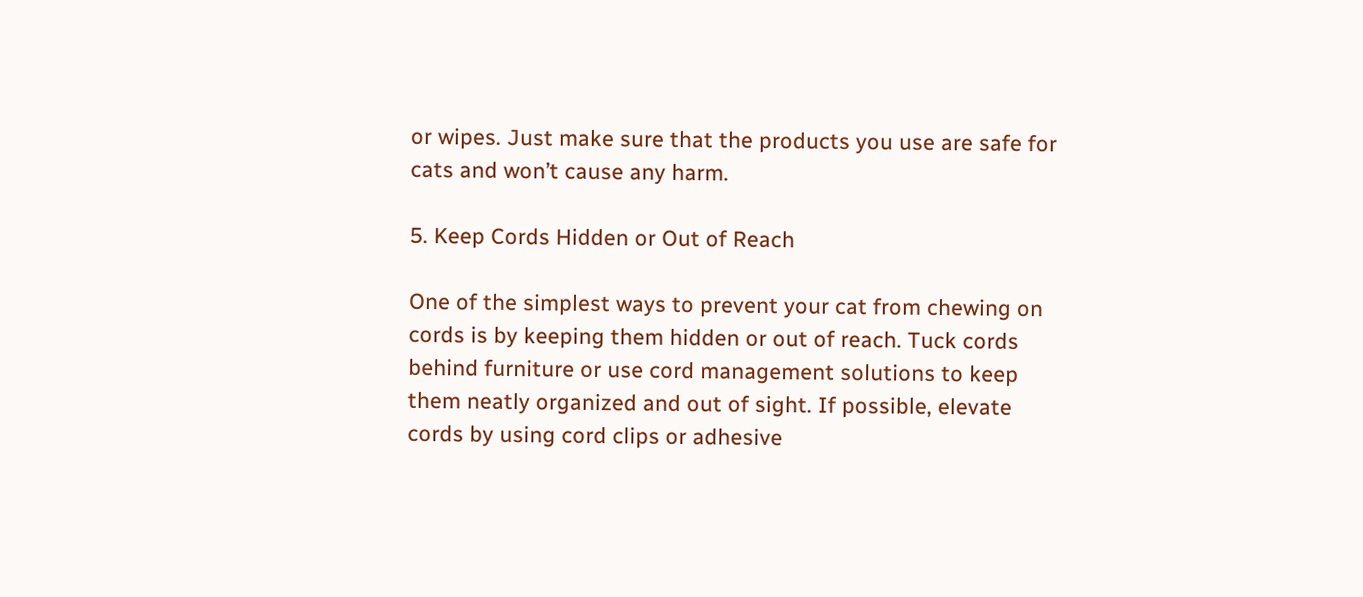or wipes. Just make sure that the products you use are safe for cats and won’t cause any harm.

5. Keep Cords Hidden or Out of Reach

One of the simplest ways to prevent your cat from chewing on cords is by keeping them hidden or out of reach. Tuck cords behind furniture or use cord management solutions to keep them neatly organized and out of sight. If possible, elevate cords by using cord clips or adhesive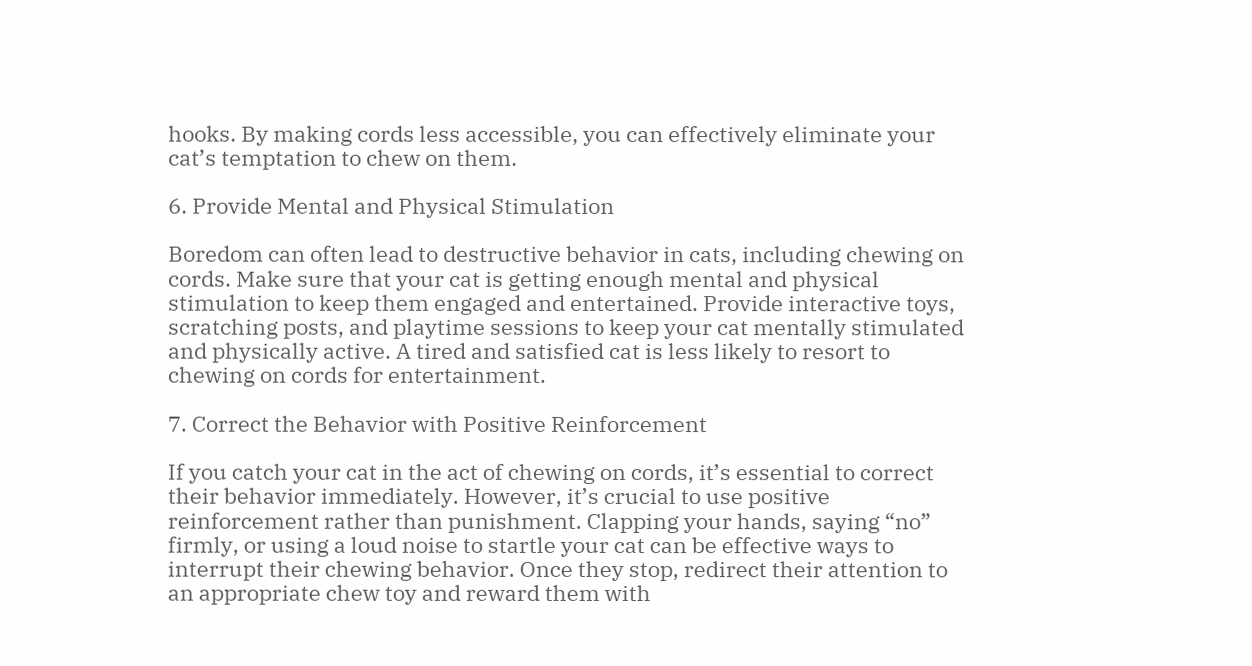hooks. By making cords less accessible, you can effectively eliminate your cat’s temptation to chew on them.

6. Provide Mental and Physical Stimulation

Boredom can often lead to destructive behavior in cats, including chewing on cords. Make sure that your cat is getting enough mental and physical stimulation to keep them engaged and entertained. Provide interactive toys, scratching posts, and playtime sessions to keep your cat mentally stimulated and physically active. A tired and satisfied cat is less likely to resort to chewing on cords for entertainment.

7. Correct the Behavior with Positive Reinforcement

If you catch your cat in the act of chewing on cords, it’s essential to correct their behavior immediately. However, it’s crucial to use positive reinforcement rather than punishment. Clapping your hands, saying “no” firmly, or using a loud noise to startle your cat can be effective ways to interrupt their chewing behavior. Once they stop, redirect their attention to an appropriate chew toy and reward them with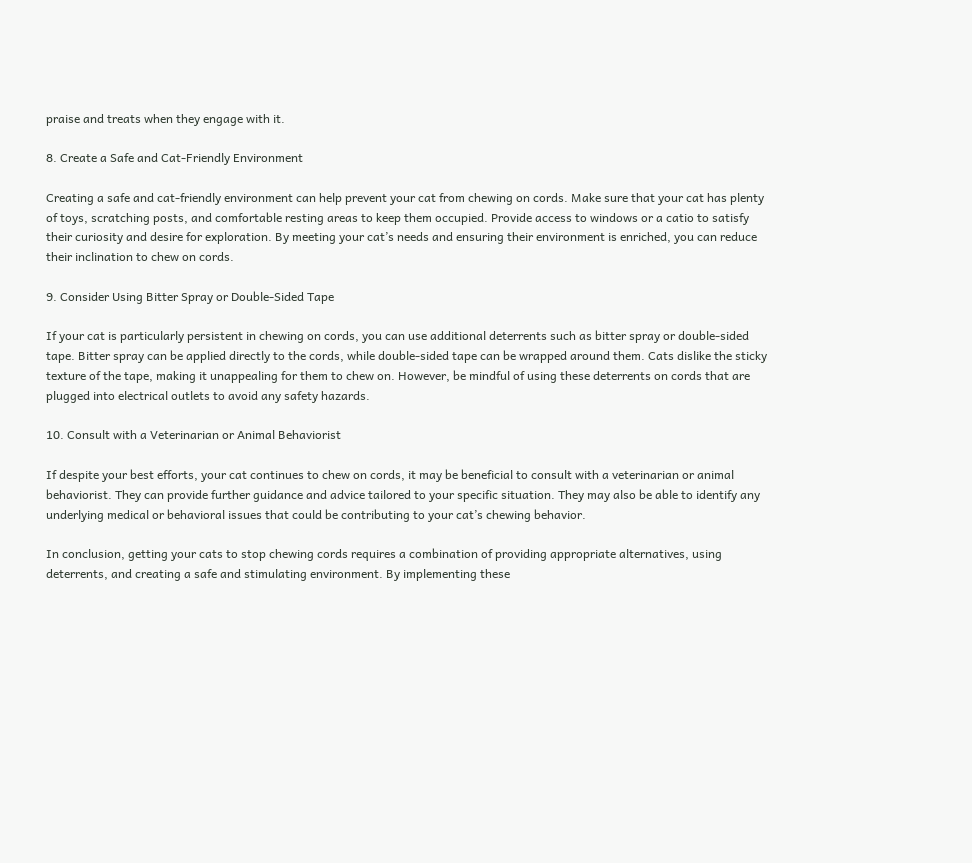praise and treats when they engage with it.

8. Create a Safe and Cat-Friendly Environment

Creating a safe and cat-friendly environment can help prevent your cat from chewing on cords. Make sure that your cat has plenty of toys, scratching posts, and comfortable resting areas to keep them occupied. Provide access to windows or a catio to satisfy their curiosity and desire for exploration. By meeting your cat’s needs and ensuring their environment is enriched, you can reduce their inclination to chew on cords.

9. Consider Using Bitter Spray or Double-Sided Tape

If your cat is particularly persistent in chewing on cords, you can use additional deterrents such as bitter spray or double-sided tape. Bitter spray can be applied directly to the cords, while double-sided tape can be wrapped around them. Cats dislike the sticky texture of the tape, making it unappealing for them to chew on. However, be mindful of using these deterrents on cords that are plugged into electrical outlets to avoid any safety hazards.

10. Consult with a Veterinarian or Animal Behaviorist

If despite your best efforts, your cat continues to chew on cords, it may be beneficial to consult with a veterinarian or animal behaviorist. They can provide further guidance and advice tailored to your specific situation. They may also be able to identify any underlying medical or behavioral issues that could be contributing to your cat’s chewing behavior.

In conclusion, getting your cats to stop chewing cords requires a combination of providing appropriate alternatives, using deterrents, and creating a safe and stimulating environment. By implementing these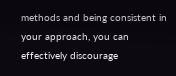methods and being consistent in your approach, you can effectively discourage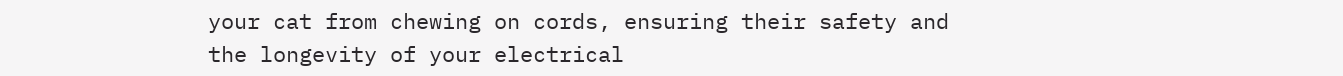your cat from chewing on cords, ensuring their safety and the longevity of your electrical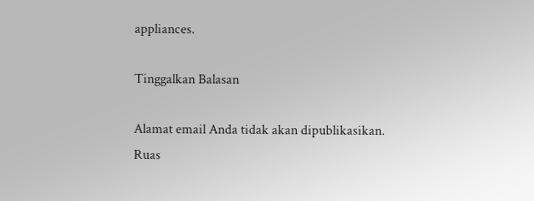appliances.

Tinggalkan Balasan

Alamat email Anda tidak akan dipublikasikan. Ruas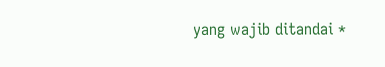yang wajib ditandai *